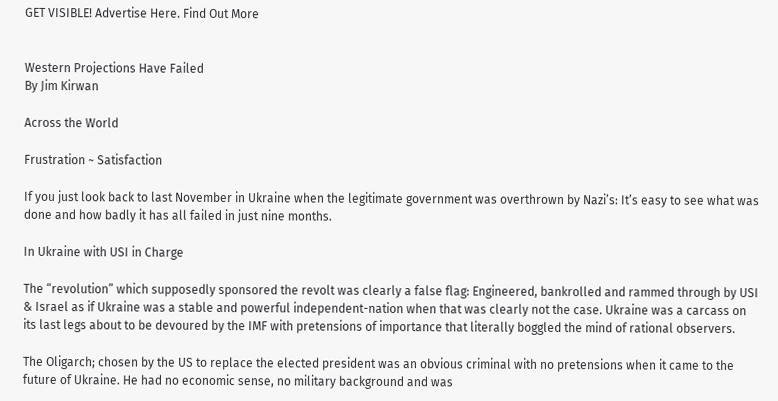GET VISIBLE! Advertise Here. Find Out More


Western Projections Have Failed
By Jim Kirwan

Across the World

Frustration ~ Satisfaction

If you just look back to last November in Ukraine when the legitimate government was overthrown by Nazi’s: It’s easy to see what was done and how badly it has all failed in just nine months.

In Ukraine with USI in Charge

The “revolution” which supposedly sponsored the revolt was clearly a false flag: Engineered, bankrolled and rammed through by USI & Israel as if Ukraine was a stable and powerful independent-nation when that was clearly not the case. Ukraine was a carcass on its last legs about to be devoured by the IMF with pretensions of importance that literally boggled the mind of rational observers.

The Oligarch; chosen by the US to replace the elected president was an obvious criminal with no pretensions when it came to the future of Ukraine. He had no economic sense, no military background and was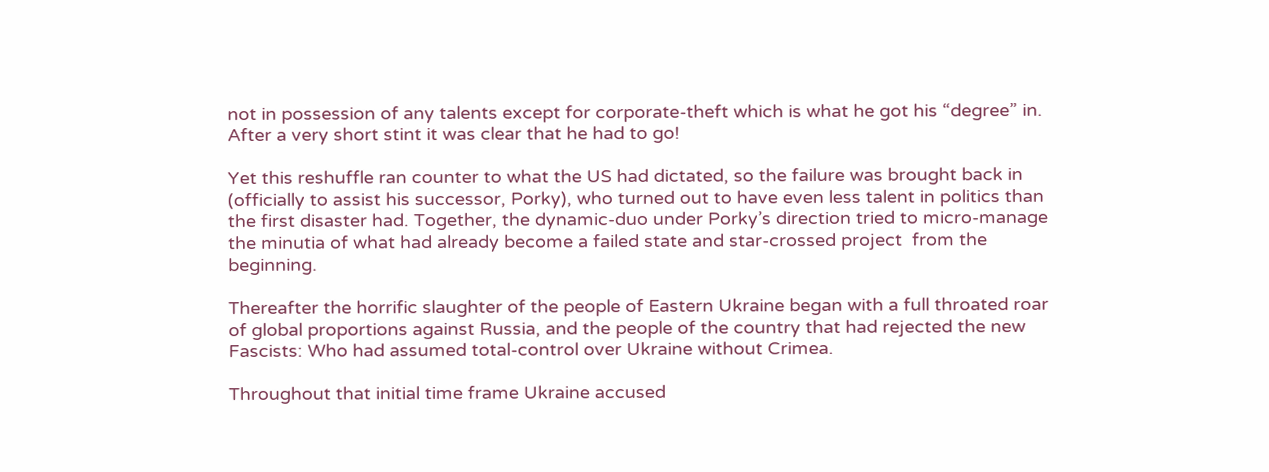not in possession of any talents except for corporate-theft which is what he got his “degree” in. After a very short stint it was clear that he had to go!

Yet this reshuffle ran counter to what the US had dictated, so the failure was brought back in (officially to assist his successor, Porky), who turned out to have even less talent in politics than the first disaster had. Together, the dynamic-duo under Porky’s direction tried to micro-manage the minutia of what had already become a failed state and star-crossed project  from the beginning.

Thereafter the horrific slaughter of the people of Eastern Ukraine began with a full throated roar of global proportions against Russia, and the people of the country that had rejected the new Fascists: Who had assumed total-control over Ukraine without Crimea.

Throughout that initial time frame Ukraine accused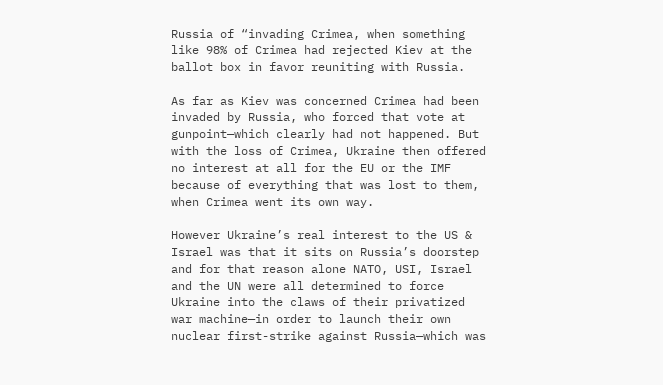Russia of “invading Crimea, when something like 98% of Crimea had rejected Kiev at the ballot box in favor reuniting with Russia.

As far as Kiev was concerned Crimea had been invaded by Russia, who forced that vote at gunpoint—which clearly had not happened. But with the loss of Crimea, Ukraine then offered no interest at all for the EU or the IMF because of everything that was lost to them, when Crimea went its own way.

However Ukraine’s real interest to the US & Israel was that it sits on Russia’s doorstep and for that reason alone NATO, USI, Israel and the UN were all determined to force Ukraine into the claws of their privatized war machine—in order to launch their own nuclear first-strike against Russia—which was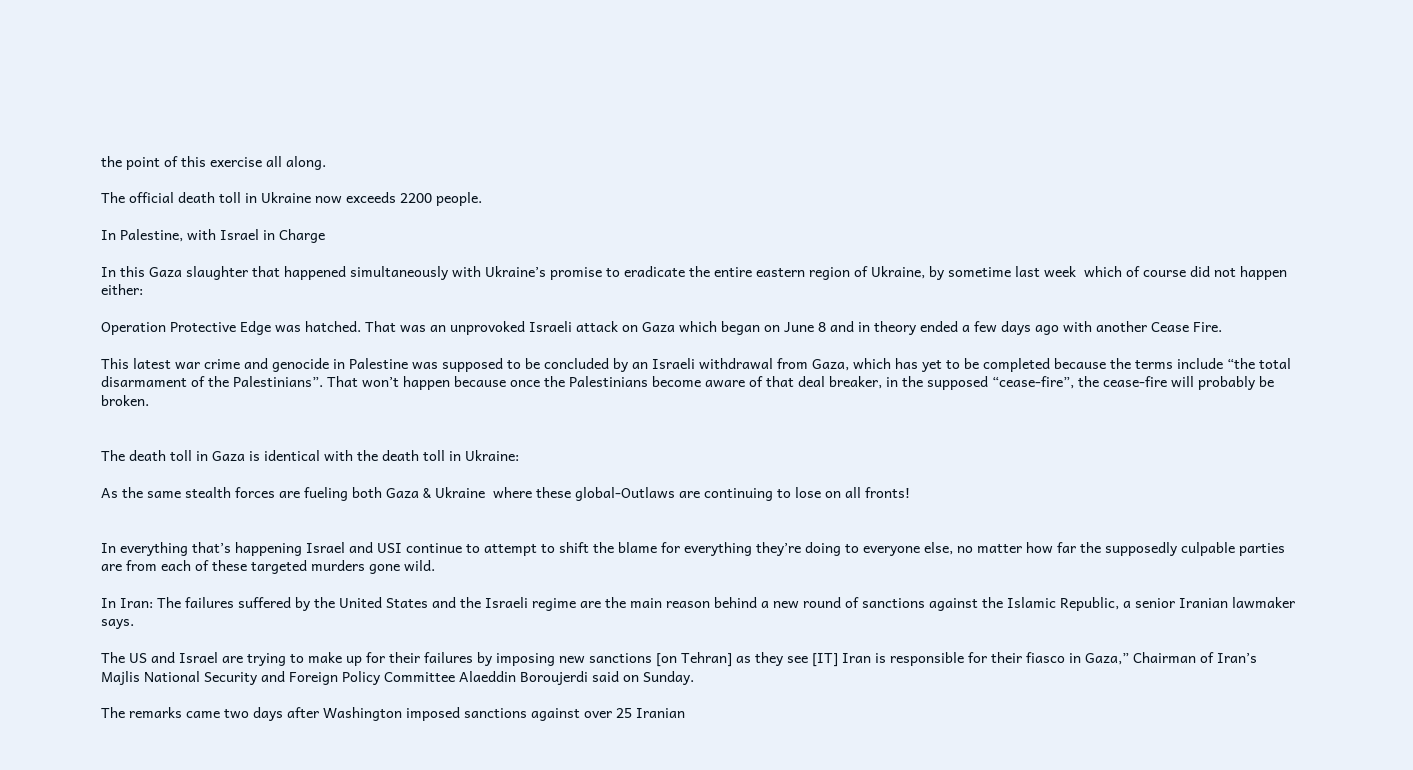the point of this exercise all along.

The official death toll in Ukraine now exceeds 2200 people.

In Palestine, with Israel in Charge

In this Gaza slaughter that happened simultaneously with Ukraine’s promise to eradicate the entire eastern region of Ukraine, by sometime last week  which of course did not happen either:

Operation Protective Edge was hatched. That was an unprovoked Israeli attack on Gaza which began on June 8 and in theory ended a few days ago with another Cease Fire.

This latest war crime and genocide in Palestine was supposed to be concluded by an Israeli withdrawal from Gaza, which has yet to be completed because the terms include “the total disarmament of the Palestinians”. That won’t happen because once the Palestinians become aware of that deal breaker, in the supposed “cease-fire”, the cease-fire will probably be broken.


The death toll in Gaza is identical with the death toll in Ukraine:

As the same stealth forces are fueling both Gaza & Ukraine  where these global-Outlaws are continuing to lose on all fronts!


In everything that’s happening Israel and USI continue to attempt to shift the blame for everything they’re doing to everyone else, no matter how far the supposedly culpable parties are from each of these targeted murders gone wild.

In Iran: The failures suffered by the United States and the Israeli regime are the main reason behind a new round of sanctions against the Islamic Republic, a senior Iranian lawmaker says.

The US and Israel are trying to make up for their failures by imposing new sanctions [on Tehran] as they see [IT] Iran is responsible for their fiasco in Gaza,” Chairman of Iran’s Majlis National Security and Foreign Policy Committee Alaeddin Boroujerdi said on Sunday.

The remarks came two days after Washington imposed sanctions against over 25 Iranian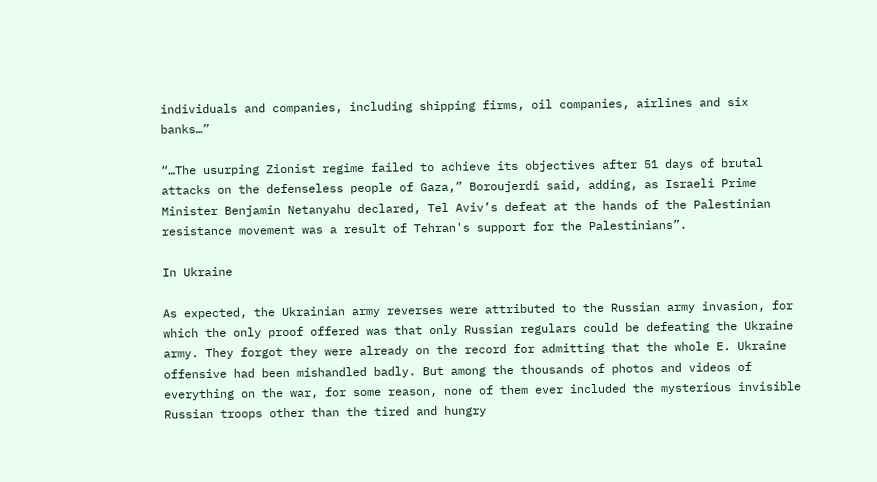individuals and companies, including shipping firms, oil companies, airlines and six banks…”

“…The usurping Zionist regime failed to achieve its objectives after 51 days of brutal attacks on the defenseless people of Gaza,” Boroujerdi said, adding, as Israeli Prime Minister Benjamin Netanyahu declared, Tel Aviv’s defeat at the hands of the Palestinian resistance movement was a result of Tehran's support for the Palestinians”.

In Ukraine

As expected, the Ukrainian army reverses were attributed to the Russian army invasion, for which the only proof offered was that only Russian regulars could be defeating the Ukraine army. They forgot they were already on the record for admitting that the whole E. Ukraine offensive had been mishandled badly. But among the thousands of photos and videos of everything on the war, for some reason, none of them ever included the mysterious invisible Russian troops other than the tired and hungry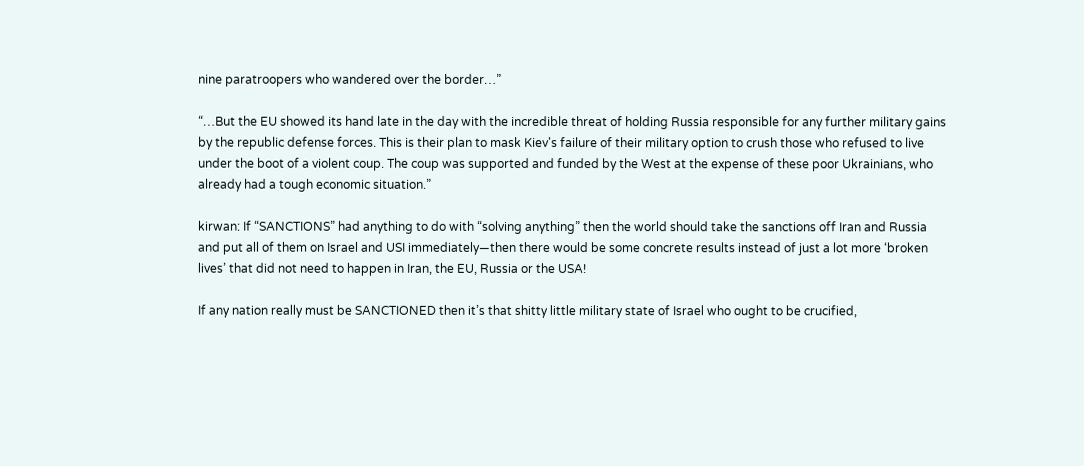nine paratroopers who wandered over the border…”

“…But the EU showed its hand late in the day with the incredible threat of holding Russia responsible for any further military gains by the republic defense forces. This is their plan to mask Kiev's failure of their military option to crush those who refused to live under the boot of a violent coup. The coup was supported and funded by the West at the expense of these poor Ukrainians, who already had a tough economic situation.”

kirwan: If “SANCTIONS” had anything to do with “solving anything” then the world should take the sanctions off Iran and Russia and put all of them on Israel and USI immediately—then there would be some concrete results instead of just a lot more ‘broken lives’ that did not need to happen in Iran, the EU, Russia or the USA!

If any nation really must be SANCTIONED then it’s that shitty little military state of Israel who ought to be crucified,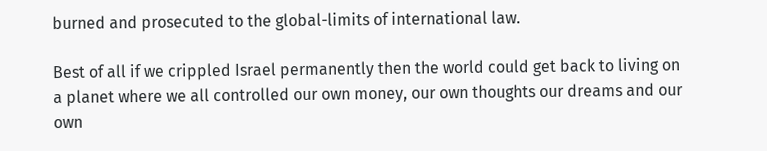burned and prosecuted to the global-limits of international law.

Best of all if we crippled Israel permanently then the world could get back to living on a planet where we all controlled our own money, our own thoughts our dreams and our own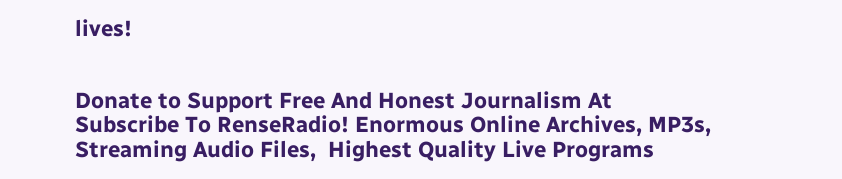lives!


Donate to Support Free And Honest Journalism At
Subscribe To RenseRadio! Enormous Online Archives, MP3s, Streaming Audio Files,  Highest Quality Live Programs